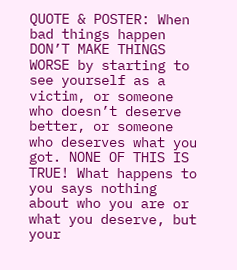QUOTE & POSTER: When bad things happen DON’T MAKE THINGS WORSE by starting to see yourself as a victim, or someone who doesn’t deserve better, or someone who deserves what you got. NONE OF THIS IS TRUE! What happens to you says nothing about who you are or what you deserve, but your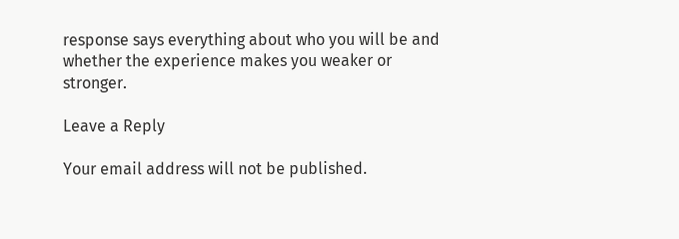response says everything about who you will be and whether the experience makes you weaker or stronger.

Leave a Reply

Your email address will not be published.